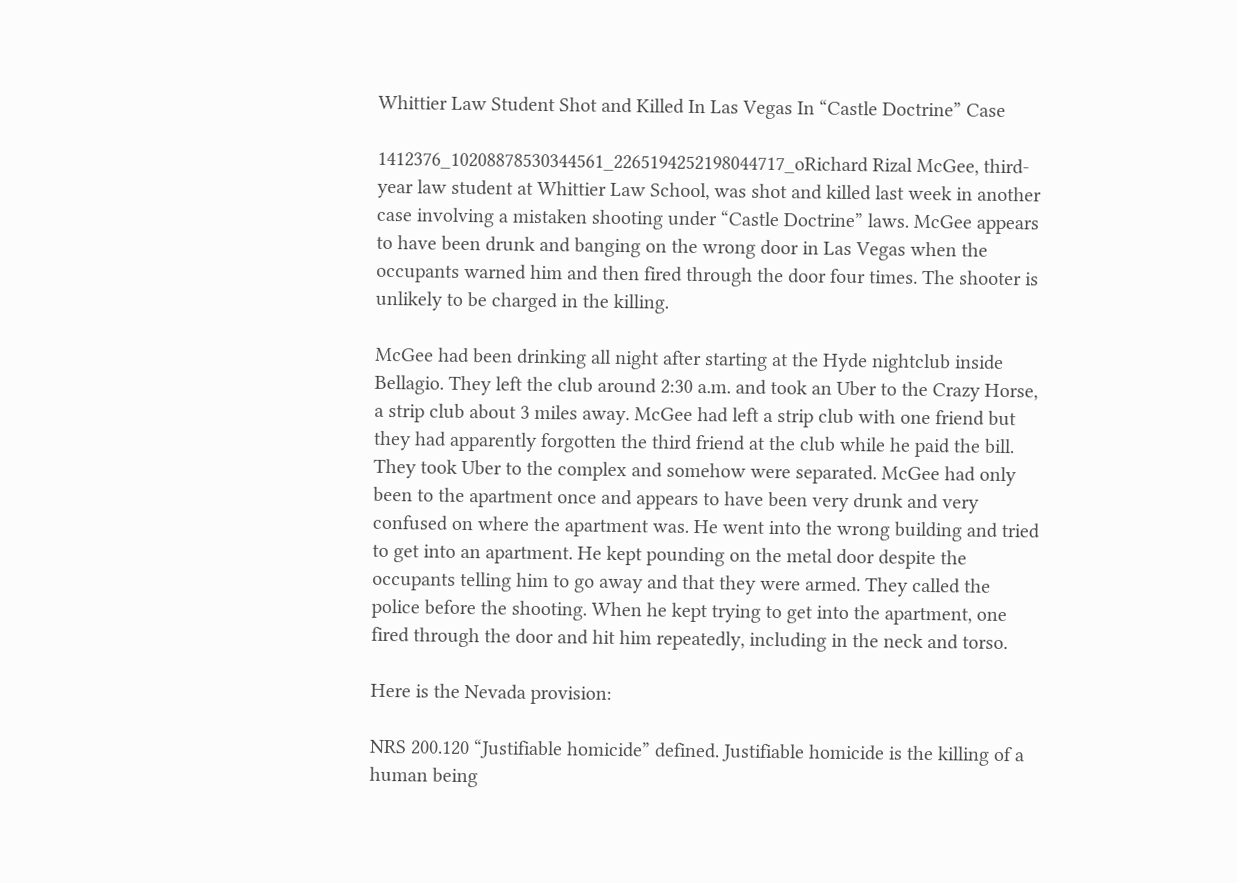Whittier Law Student Shot and Killed In Las Vegas In “Castle Doctrine” Case

1412376_10208878530344561_2265194252198044717_oRichard Rizal McGee, third-year law student at Whittier Law School, was shot and killed last week in another case involving a mistaken shooting under “Castle Doctrine” laws. McGee appears to have been drunk and banging on the wrong door in Las Vegas when the occupants warned him and then fired through the door four times. The shooter is unlikely to be charged in the killing.

McGee had been drinking all night after starting at the Hyde nightclub inside Bellagio. They left the club around 2:30 a.m. and took an Uber to the Crazy Horse, a strip club about 3 miles away. McGee had left a strip club with one friend but they had apparently forgotten the third friend at the club while he paid the bill. They took Uber to the complex and somehow were separated. McGee had only been to the apartment once and appears to have been very drunk and very confused on where the apartment was. He went into the wrong building and tried to get into an apartment. He kept pounding on the metal door despite the occupants telling him to go away and that they were armed. They called the police before the shooting. When he kept trying to get into the apartment, one fired through the door and hit him repeatedly, including in the neck and torso.

Here is the Nevada provision:

NRS 200.120 “Justifiable homicide” defined. Justifiable homicide is the killing of a human being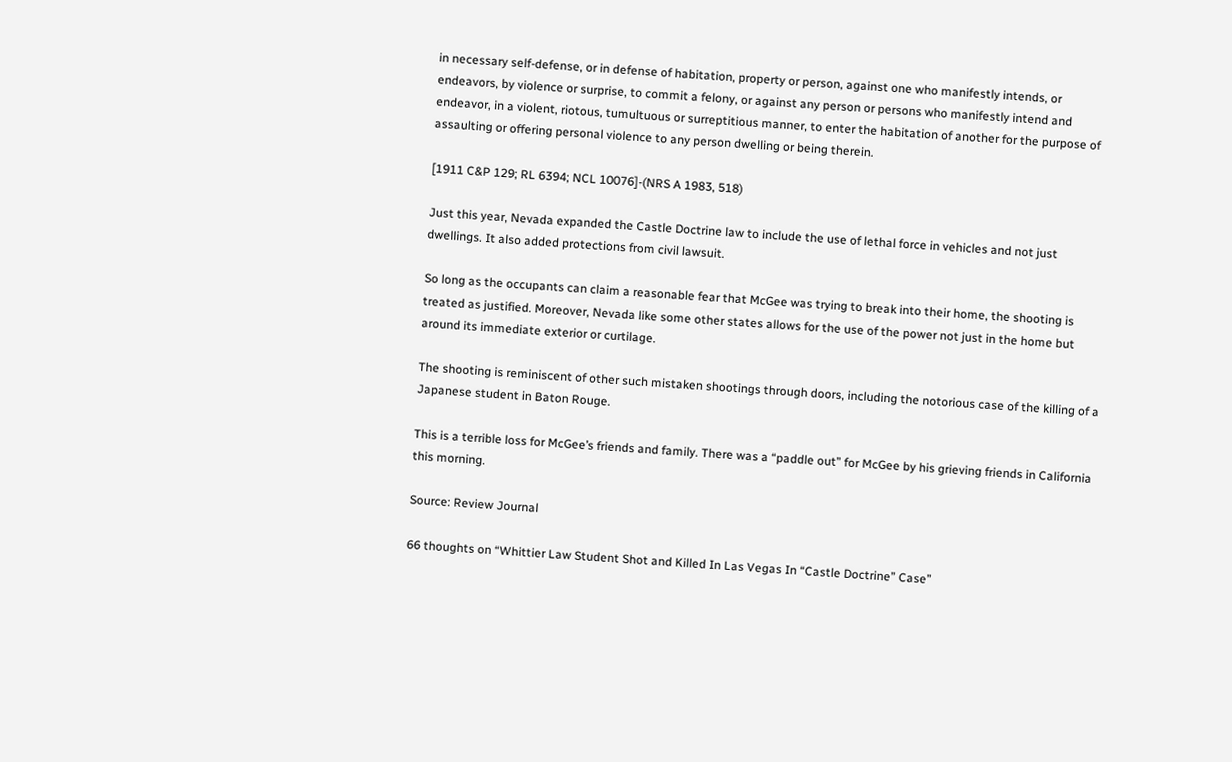in necessary self-defense, or in defense of habitation, property or person, against one who manifestly intends, or endeavors, by violence or surprise, to commit a felony, or against any person or persons who manifestly intend and endeavor, in a violent, riotous, tumultuous or surreptitious manner, to enter the habitation of another for the purpose of assaulting or offering personal violence to any person dwelling or being therein.

[1911 C&P 129; RL 6394; NCL 10076]-(NRS A 1983, 518)

Just this year, Nevada expanded the Castle Doctrine law to include the use of lethal force in vehicles and not just dwellings. It also added protections from civil lawsuit.

So long as the occupants can claim a reasonable fear that McGee was trying to break into their home, the shooting is treated as justified. Moreover, Nevada like some other states allows for the use of the power not just in the home but around its immediate exterior or curtilage.

The shooting is reminiscent of other such mistaken shootings through doors, including the notorious case of the killing of a Japanese student in Baton Rouge.

This is a terrible loss for McGee’s friends and family. There was a “paddle out” for McGee by his grieving friends in California this morning.

Source: Review Journal

66 thoughts on “Whittier Law Student Shot and Killed In Las Vegas In “Castle Doctrine” Case”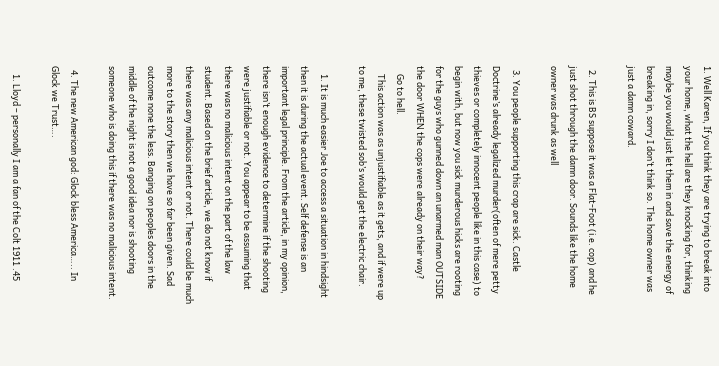1. Well Karen, If you think they are trying to break into your home, what the hell are they knocking for, thinking maybe you would just let them in and save the energy of breaking in, sorry I don’t think so. The home owner was just a damn coward.

  2. This is BS suppose it was a Flat-Foot (i.e. cop) and he just shot through the damn door. Sounds like the home owner was drunk as well

  3. You people supporting this crap are sick. Castle Doctrine’s already legalized murder(often of mere petty thieves or completely innocent people like in this case) to begin with, but now you sick murderous hicks are rooting for the guys who gunned down an unarmed man OUTSIDE the door WHEN the cops were already on their way?
    Go to hell.
    This action was as unjustifiable as it gets, and if were up to me, these twisted sob’s would get the electric chair.

    1. It is much easier Joe to access a situation in hindsight then it is during the actual event. Self defense is an important legal principle. From the article, in my opinion, there isn’t enough evidence to determine if the shooting were justifiable or not. You appear to be assuming that there was no malicious intent on the part of the law student. Based on the brief article, we do not know if there was any malicious intent or not. There could be much more to the story then we have so far been given. Sad outcome none the less. Banging on peoples doors in the middle of the night is not a good idea nor is shooting someone who is doing this if there was no malicious intent.

  4. The new American god: Glock bless America….. In Glock we Trust….

    1. Lloyd – personally I am a fan of the Colt 1911 .45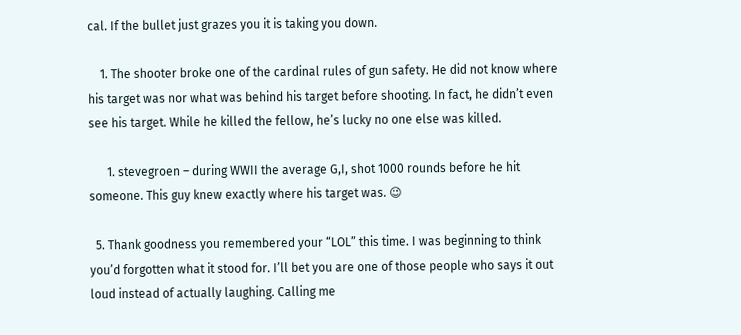cal. If the bullet just grazes you it is taking you down.

    1. The shooter broke one of the cardinal rules of gun safety. He did not know where his target was nor what was behind his target before shooting. In fact, he didn’t even see his target. While he killed the fellow, he’s lucky no one else was killed.

      1. stevegroen – during WWII the average G,I, shot 1000 rounds before he hit someone. This guy knew exactly where his target was. 😉

  5. Thank goodness you remembered your “LOL” this time. I was beginning to think you’d forgotten what it stood for. I’ll bet you are one of those people who says it out loud instead of actually laughing. Calling me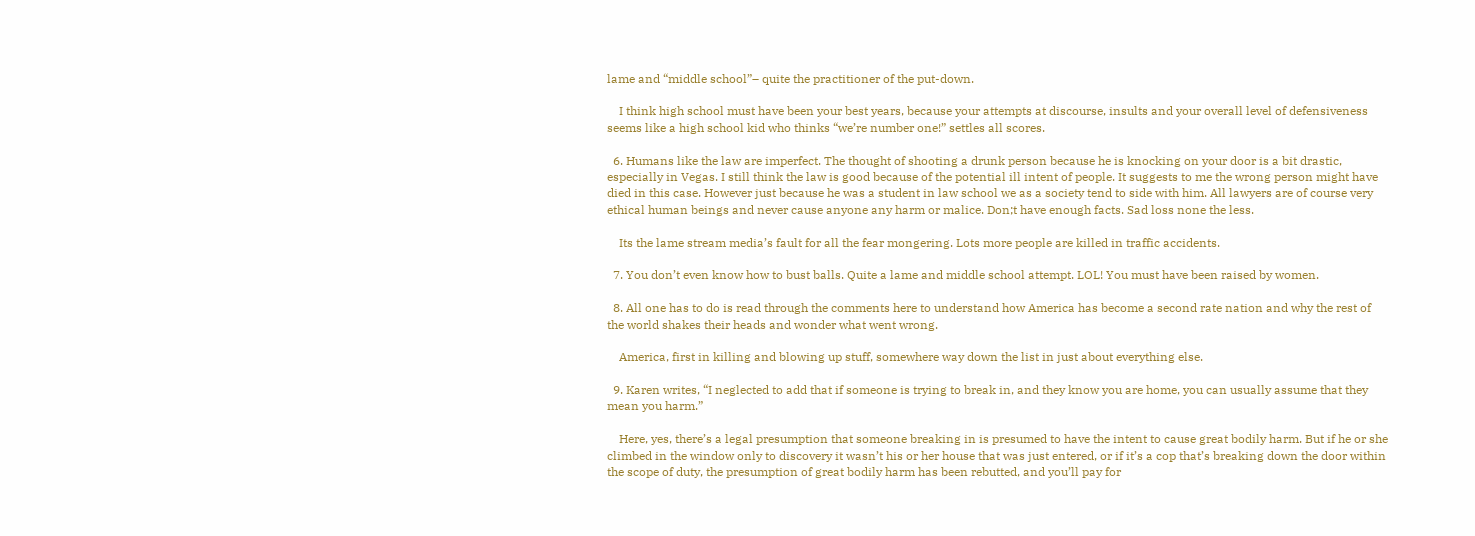lame and “middle school”– quite the practitioner of the put-down.

    I think high school must have been your best years, because your attempts at discourse, insults and your overall level of defensiveness seems like a high school kid who thinks “we’re number one!” settles all scores.

  6. Humans like the law are imperfect. The thought of shooting a drunk person because he is knocking on your door is a bit drastic, especially in Vegas. I still think the law is good because of the potential ill intent of people. It suggests to me the wrong person might have died in this case. However just because he was a student in law school we as a society tend to side with him. All lawyers are of course very ethical human beings and never cause anyone any harm or malice. Don;t have enough facts. Sad loss none the less.

    Its the lame stream media’s fault for all the fear mongering. Lots more people are killed in traffic accidents.

  7. You don’t even know how to bust balls. Quite a lame and middle school attempt. LOL! You must have been raised by women.

  8. All one has to do is read through the comments here to understand how America has become a second rate nation and why the rest of the world shakes their heads and wonder what went wrong.

    America, first in killing and blowing up stuff, somewhere way down the list in just about everything else.

  9. Karen writes, “I neglected to add that if someone is trying to break in, and they know you are home, you can usually assume that they mean you harm.”

    Here, yes, there’s a legal presumption that someone breaking in is presumed to have the intent to cause great bodily harm. But if he or she climbed in the window only to discovery it wasn’t his or her house that was just entered, or if it’s a cop that’s breaking down the door within the scope of duty, the presumption of great bodily harm has been rebutted, and you’ll pay for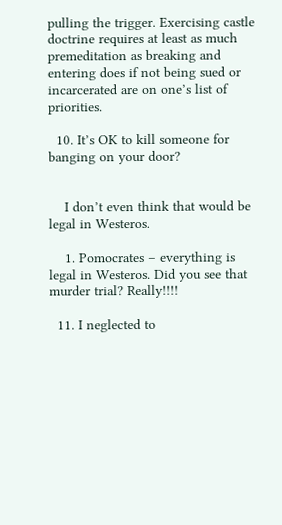pulling the trigger. Exercising castle doctrine requires at least as much premeditation as breaking and entering does if not being sued or incarcerated are on one’s list of priorities.

  10. It’s OK to kill someone for banging on your door?


    I don’t even think that would be legal in Westeros.

    1. Pomocrates – everything is legal in Westeros. Did you see that murder trial? Really!!!!

  11. I neglected to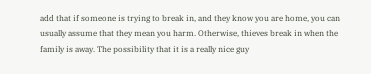add that if someone is trying to break in, and they know you are home, you can usually assume that they mean you harm. Otherwise, thieves break in when the family is away. The possibility that it is a really nice guy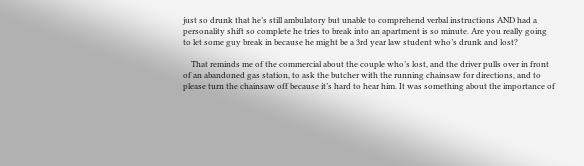just so drunk that he’s still ambulatory but unable to comprehend verbal instructions AND had a personality shift so complete he tries to break into an apartment is so minute. Are you really going to let some guy break in because he might be a 3rd year law student who’s drunk and lost?

    That reminds me of the commercial about the couple who’s lost, and the driver pulls over in front of an abandoned gas station, to ask the butcher with the running chainsaw for directions, and to please turn the chainsaw off because it’s hard to hear him. It was something about the importance of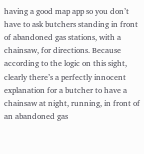having a good map app so you don’t have to ask butchers standing in front of abandoned gas stations, with a chainsaw, for directions. Because according to the logic on this sight, clearly there’s a perfectly innocent explanation for a butcher to have a chainsaw at night, running, in front of an abandoned gas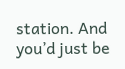station. And you’d just be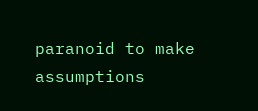paranoid to make assumptions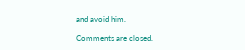and avoid him.

Comments are closed.